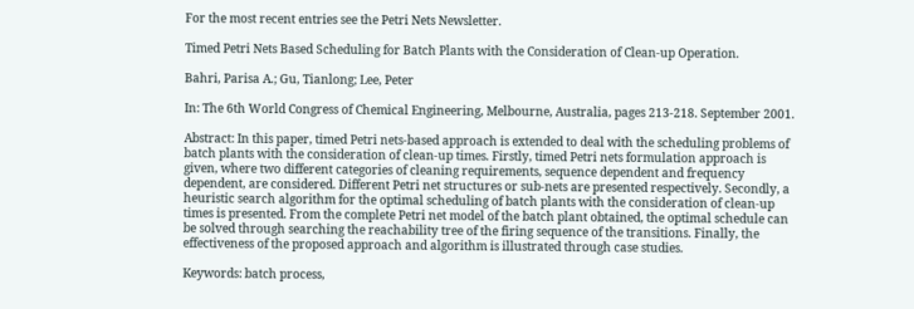For the most recent entries see the Petri Nets Newsletter.

Timed Petri Nets Based Scheduling for Batch Plants with the Consideration of Clean-up Operation.

Bahri, Parisa A.; Gu, Tianlong; Lee, Peter

In: The 6th World Congress of Chemical Engineering, Melbourne, Australia, pages 213-218. September 2001.

Abstract: In this paper, timed Petri nets-based approach is extended to deal with the scheduling problems of batch plants with the consideration of clean-up times. Firstly, timed Petri nets formulation approach is given, where two different categories of cleaning requirements, sequence dependent and frequency dependent, are considered. Different Petri net structures or sub-nets are presented respectively. Secondly, a heuristic search algorithm for the optimal scheduling of batch plants with the consideration of clean-up times is presented. From the complete Petri net model of the batch plant obtained, the optimal schedule can be solved through searching the reachability tree of the firing sequence of the transitions. Finally, the effectiveness of the proposed approach and algorithm is illustrated through case studies.

Keywords: batch process,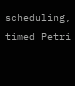scheduling, timed Petri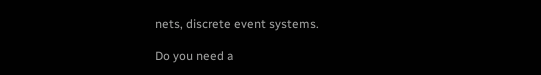nets, discrete event systems.

Do you need a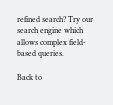refined search? Try our search engine which allows complex field-based queries.

Back to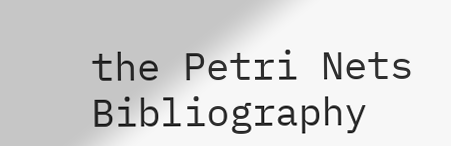the Petri Nets Bibliography